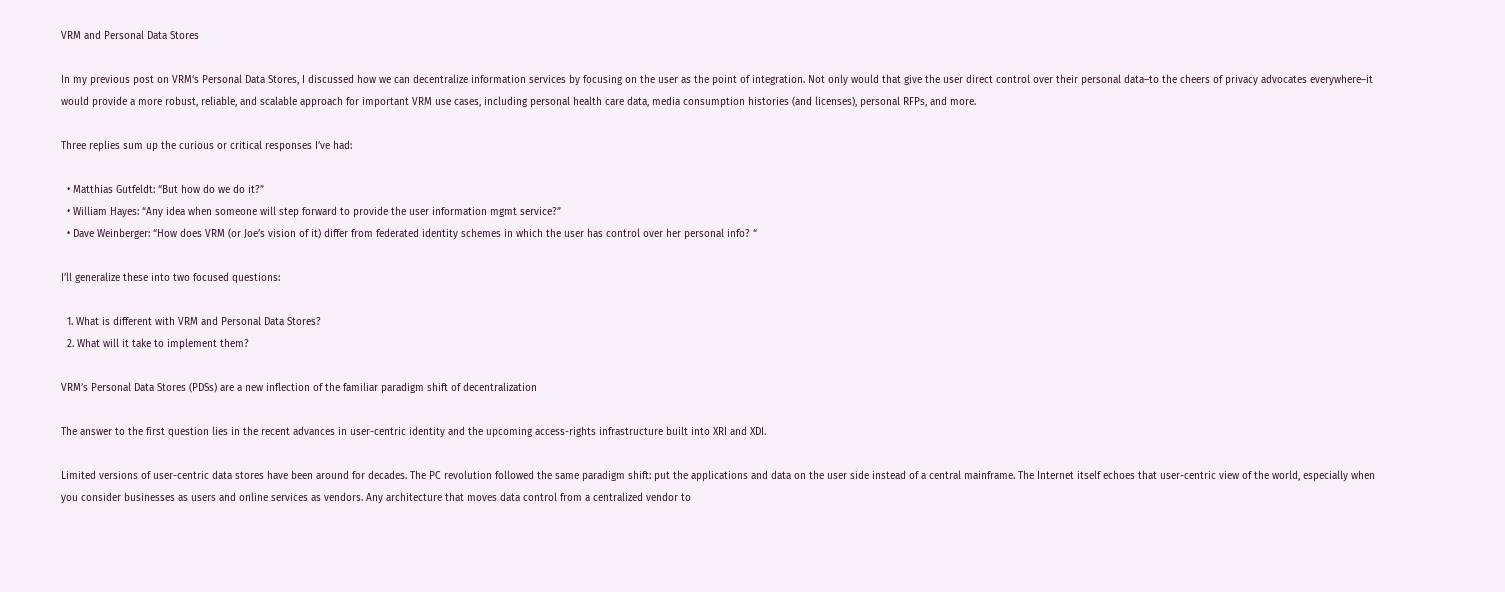VRM and Personal Data Stores

In my previous post on VRM‘s Personal Data Stores, I discussed how we can decentralize information services by focusing on the user as the point of integration. Not only would that give the user direct control over their personal data–to the cheers of privacy advocates everywhere–it would provide a more robust, reliable, and scalable approach for important VRM use cases, including personal health care data, media consumption histories (and licenses), personal RFPs, and more.

Three replies sum up the curious or critical responses I’ve had:

  • Matthias Gutfeldt: “But how do we do it?”
  • William Hayes: “Any idea when someone will step forward to provide the user information mgmt service?”
  • Dave Weinberger: “How does VRM (or Joe’s vision of it) differ from federated identity schemes in which the user has control over her personal info? “

I’ll generalize these into two focused questions:

  1. What is different with VRM and Personal Data Stores?
  2. What will it take to implement them?

VRM’s Personal Data Stores (PDSs) are a new inflection of the familiar paradigm shift of decentralization

The answer to the first question lies in the recent advances in user-centric identity and the upcoming access-rights infrastructure built into XRI and XDI.

Limited versions of user-centric data stores have been around for decades. The PC revolution followed the same paradigm shift: put the applications and data on the user side instead of a central mainframe. The Internet itself echoes that user-centric view of the world, especially when you consider businesses as users and online services as vendors. Any architecture that moves data control from a centralized vendor to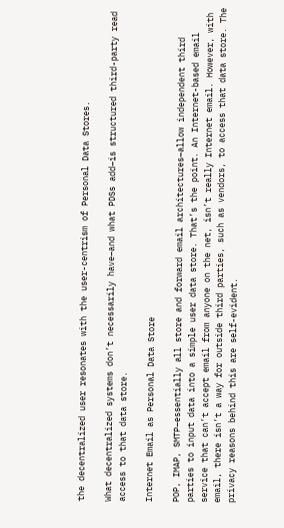the decentralized user resonates with the user-centrism of Personal Data Stores.

What decentralized systems don’t necessarily have–and what PDSs add–is structured third-party read access to that data store.

Internet Email as Personal Data Store

POP, IMAP, SMTP–essentially all store and forward email architectures–allow independent third parties to input data into a simple user data store. That’s the point. An Internet-based email service that can’t accept email from anyone on the net, isn’t really Internet email. However, with email, there isn’t a way for outside third parties, such as vendors, to access that data store. The privacy reasons behind this are self-evident.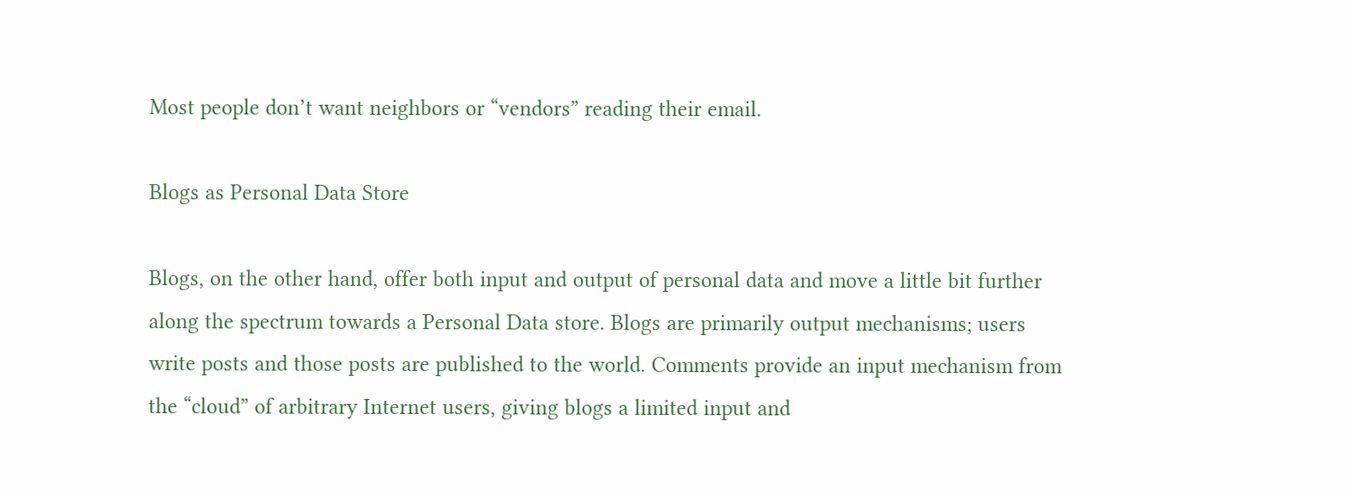Most people don’t want neighbors or “vendors” reading their email.

Blogs as Personal Data Store

Blogs, on the other hand, offer both input and output of personal data and move a little bit further along the spectrum towards a Personal Data store. Blogs are primarily output mechanisms; users write posts and those posts are published to the world. Comments provide an input mechanism from the “cloud” of arbitrary Internet users, giving blogs a limited input and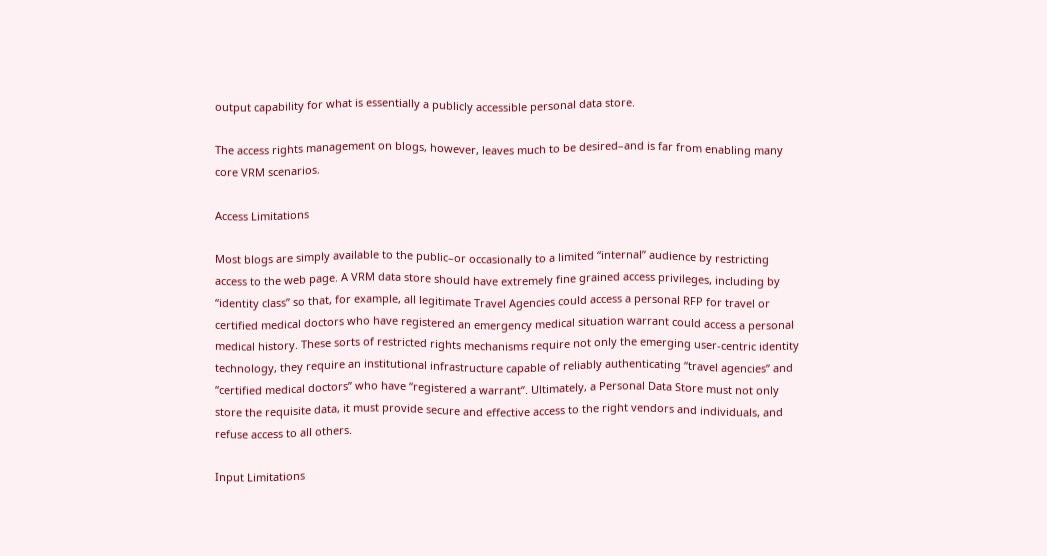output capability for what is essentially a publicly accessible personal data store.

The access rights management on blogs, however, leaves much to be desired–and is far from enabling many core VRM scenarios.

Access Limitations

Most blogs are simply available to the public–or occasionally to a limited “internal” audience by restricting access to the web page. A VRM data store should have extremely fine grained access privileges, including by “identity class” so that, for example, all legitimate Travel Agencies could access a personal RFP for travel or certified medical doctors who have registered an emergency medical situation warrant could access a personal medical history. These sorts of restricted rights mechanisms require not only the emerging user-centric identity technology, they require an institutional infrastructure capable of reliably authenticating “travel agencies” and “certified medical doctors” who have “registered a warrant”. Ultimately, a Personal Data Store must not only store the requisite data, it must provide secure and effective access to the right vendors and individuals, and refuse access to all others.

Input Limitations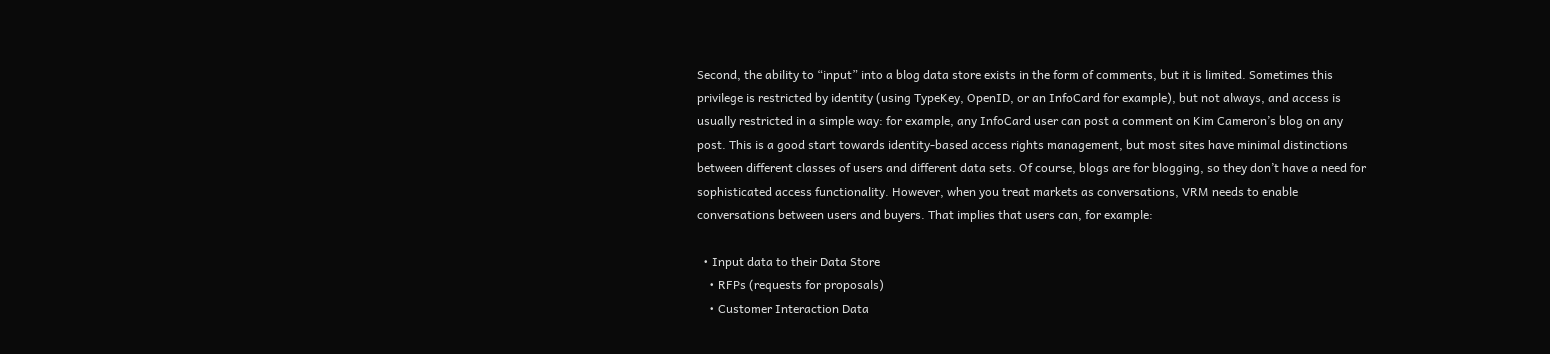Second, the ability to “input” into a blog data store exists in the form of comments, but it is limited. Sometimes this privilege is restricted by identity (using TypeKey, OpenID, or an InfoCard for example), but not always, and access is usually restricted in a simple way: for example, any InfoCard user can post a comment on Kim Cameron’s blog on any post. This is a good start towards identity-based access rights management, but most sites have minimal distinctions between different classes of users and different data sets. Of course, blogs are for blogging, so they don’t have a need for sophisticated access functionality. However, when you treat markets as conversations, VRM needs to enable conversations between users and buyers. That implies that users can, for example:

  • Input data to their Data Store
    • RFPs (requests for proposals)
    • Customer Interaction Data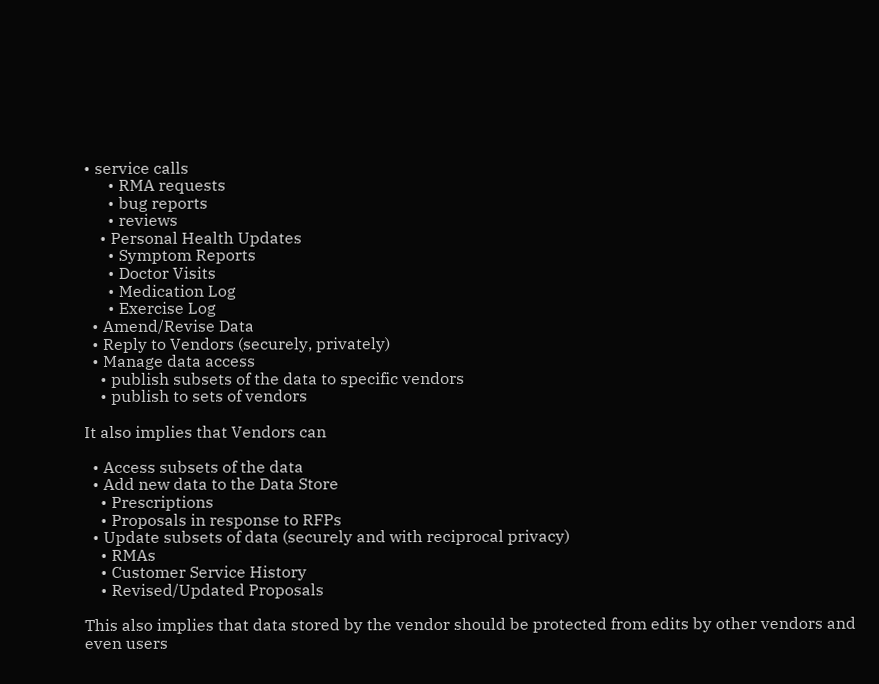• service calls
      • RMA requests
      • bug reports
      • reviews
    • Personal Health Updates
      • Symptom Reports
      • Doctor Visits
      • Medication Log
      • Exercise Log
  • Amend/Revise Data
  • Reply to Vendors (securely, privately)
  • Manage data access
    • publish subsets of the data to specific vendors
    • publish to sets of vendors

It also implies that Vendors can

  • Access subsets of the data
  • Add new data to the Data Store
    • Prescriptions
    • Proposals in response to RFPs
  • Update subsets of data (securely and with reciprocal privacy)
    • RMAs
    • Customer Service History
    • Revised/Updated Proposals

This also implies that data stored by the vendor should be protected from edits by other vendors and even users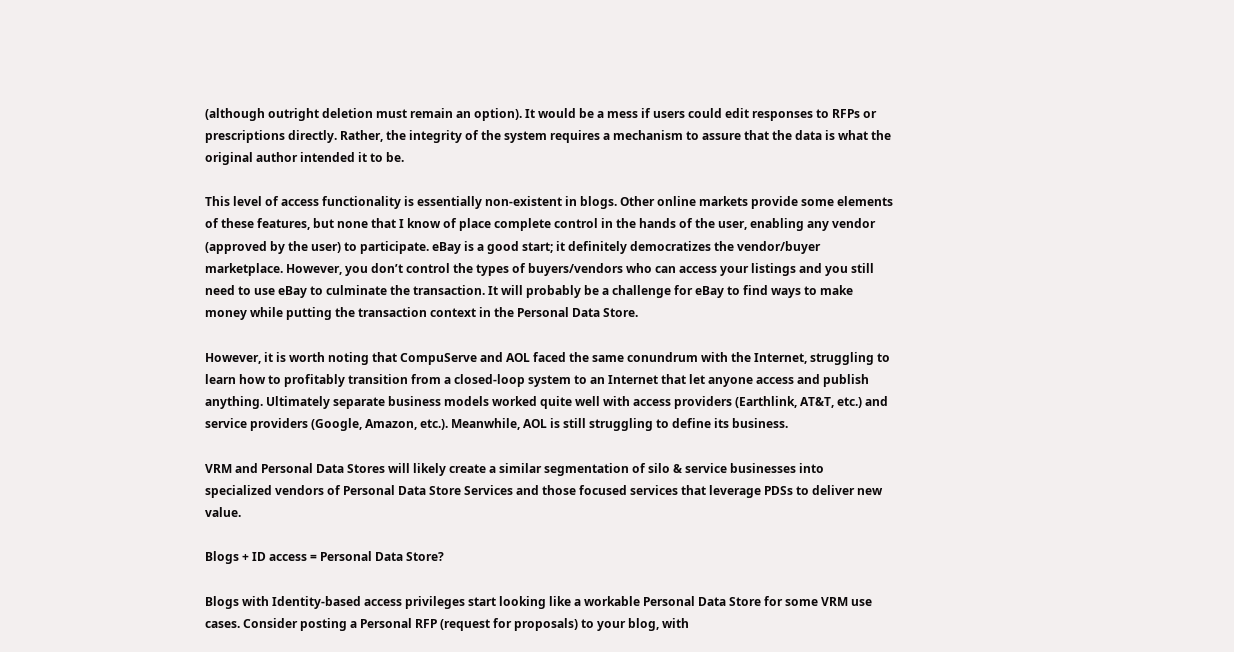(although outright deletion must remain an option). It would be a mess if users could edit responses to RFPs or prescriptions directly. Rather, the integrity of the system requires a mechanism to assure that the data is what the original author intended it to be.

This level of access functionality is essentially non-existent in blogs. Other online markets provide some elements of these features, but none that I know of place complete control in the hands of the user, enabling any vendor (approved by the user) to participate. eBay is a good start; it definitely democratizes the vendor/buyer marketplace. However, you don’t control the types of buyers/vendors who can access your listings and you still need to use eBay to culminate the transaction. It will probably be a challenge for eBay to find ways to make money while putting the transaction context in the Personal Data Store.

However, it is worth noting that CompuServe and AOL faced the same conundrum with the Internet, struggling to learn how to profitably transition from a closed-loop system to an Internet that let anyone access and publish anything. Ultimately separate business models worked quite well with access providers (Earthlink, AT&T, etc.) and service providers (Google, Amazon, etc.). Meanwhile, AOL is still struggling to define its business.

VRM and Personal Data Stores will likely create a similar segmentation of silo & service businesses into specialized vendors of Personal Data Store Services and those focused services that leverage PDSs to deliver new value.

Blogs + ID access = Personal Data Store?

Blogs with Identity-based access privileges start looking like a workable Personal Data Store for some VRM use cases. Consider posting a Personal RFP (request for proposals) to your blog, with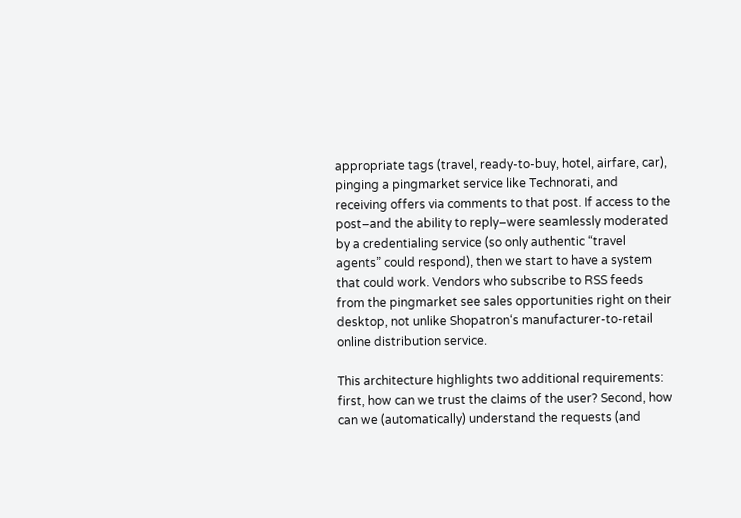appropriate tags (travel, ready-to-buy, hotel, airfare, car), pinging a pingmarket service like Technorati, and receiving offers via comments to that post. If access to the post–and the ability to reply–were seamlessly moderated by a credentialing service (so only authentic “travel agents” could respond), then we start to have a system that could work. Vendors who subscribe to RSS feeds from the pingmarket see sales opportunities right on their desktop, not unlike Shopatron‘s manufacturer-to-retail online distribution service.

This architecture highlights two additional requirements: first, how can we trust the claims of the user? Second, how can we (automatically) understand the requests (and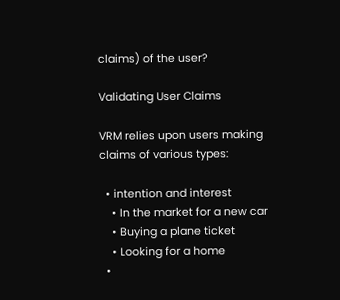claims) of the user?

Validating User Claims

VRM relies upon users making claims of various types:

  • intention and interest
    • In the market for a new car
    • Buying a plane ticket
    • Looking for a home
  •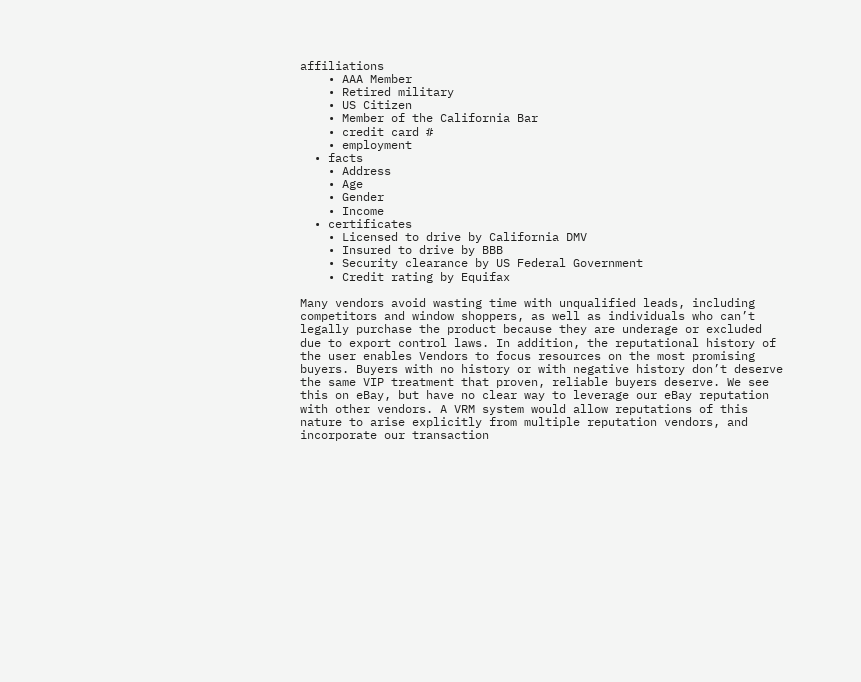affiliations
    • AAA Member
    • Retired military
    • US Citizen
    • Member of the California Bar
    • credit card #
    • employment
  • facts
    • Address
    • Age
    • Gender
    • Income
  • certificates
    • Licensed to drive by California DMV
    • Insured to drive by BBB
    • Security clearance by US Federal Government
    • Credit rating by Equifax

Many vendors avoid wasting time with unqualified leads, including competitors and window shoppers, as well as individuals who can’t legally purchase the product because they are underage or excluded due to export control laws. In addition, the reputational history of the user enables Vendors to focus resources on the most promising buyers. Buyers with no history or with negative history don’t deserve the same VIP treatment that proven, reliable buyers deserve. We see this on eBay, but have no clear way to leverage our eBay reputation with other vendors. A VRM system would allow reputations of this nature to arise explicitly from multiple reputation vendors, and incorporate our transaction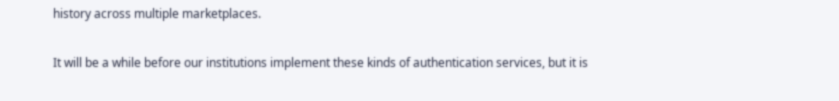history across multiple marketplaces.

It will be a while before our institutions implement these kinds of authentication services, but it is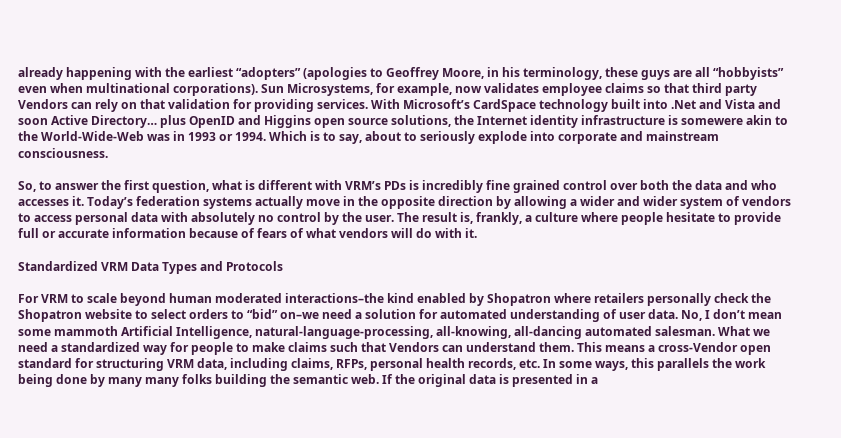already happening with the earliest “adopters” (apologies to Geoffrey Moore, in his terminology, these guys are all “hobbyists” even when multinational corporations). Sun Microsystems, for example, now validates employee claims so that third party Vendors can rely on that validation for providing services. With Microsoft’s CardSpace technology built into .Net and Vista and soon Active Directory… plus OpenID and Higgins open source solutions, the Internet identity infrastructure is somewere akin to the World-Wide-Web was in 1993 or 1994. Which is to say, about to seriously explode into corporate and mainstream consciousness.

So, to answer the first question, what is different with VRM’s PDs is incredibly fine grained control over both the data and who accesses it. Today’s federation systems actually move in the opposite direction by allowing a wider and wider system of vendors to access personal data with absolutely no control by the user. The result is, frankly, a culture where people hesitate to provide full or accurate information because of fears of what vendors will do with it.

Standardized VRM Data Types and Protocols

For VRM to scale beyond human moderated interactions–the kind enabled by Shopatron where retailers personally check the Shopatron website to select orders to “bid” on–we need a solution for automated understanding of user data. No, I don’t mean some mammoth Artificial Intelligence, natural-language-processing, all-knowing, all-dancing automated salesman. What we need a standardized way for people to make claims such that Vendors can understand them. This means a cross-Vendor open standard for structuring VRM data, including claims, RFPs, personal health records, etc. In some ways, this parallels the work being done by many many folks building the semantic web. If the original data is presented in a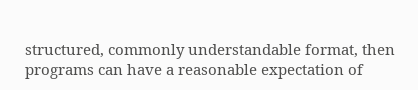structured, commonly understandable format, then programs can have a reasonable expectation of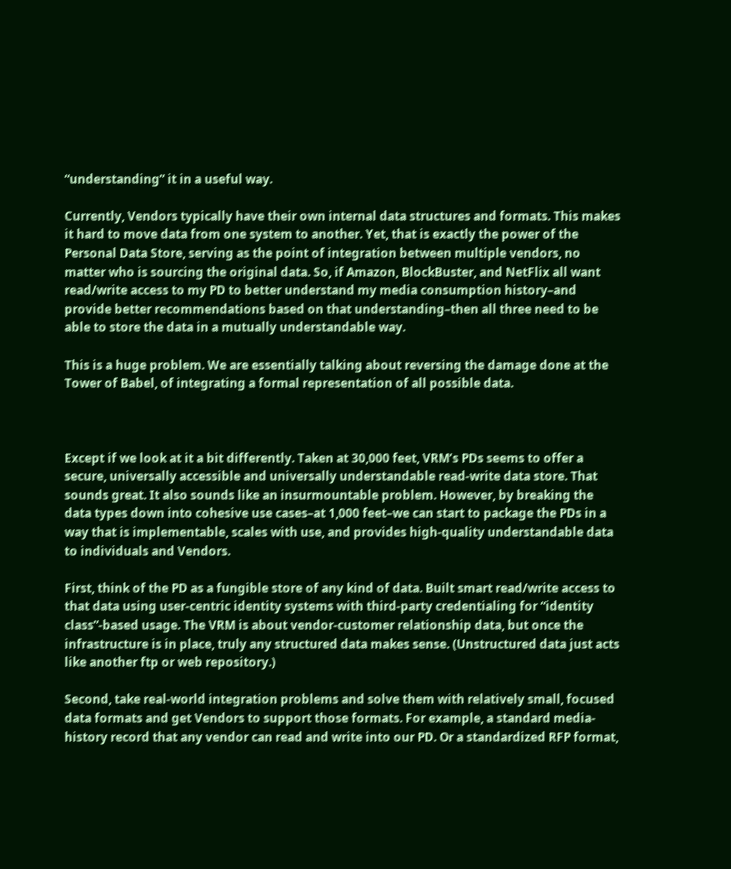“understanding” it in a useful way.

Currently, Vendors typically have their own internal data structures and formats. This makes it hard to move data from one system to another. Yet, that is exactly the power of the Personal Data Store, serving as the point of integration between multiple vendors, no matter who is sourcing the original data. So, if Amazon, BlockBuster, and NetFlix all want read/write access to my PD to better understand my media consumption history–and provide better recommendations based on that understanding–then all three need to be able to store the data in a mutually understandable way.

This is a huge problem. We are essentially talking about reversing the damage done at the Tower of Babel, of integrating a formal representation of all possible data.



Except if we look at it a bit differently. Taken at 30,000 feet, VRM’s PDs seems to offer a secure, universally accessible and universally understandable read-write data store. That sounds great. It also sounds like an insurmountable problem. However, by breaking the data types down into cohesive use cases–at 1,000 feet–we can start to package the PDs in a way that is implementable, scales with use, and provides high-quality understandable data to individuals and Vendors.

First, think of the PD as a fungible store of any kind of data. Built smart read/write access to that data using user-centric identity systems with third-party credentialing for “identity class”-based usage. The VRM is about vendor-customer relationship data, but once the infrastructure is in place, truly any structured data makes sense. (Unstructured data just acts like another ftp or web repository.)

Second, take real-world integration problems and solve them with relatively small, focused data formats and get Vendors to support those formats. For example, a standard media-history record that any vendor can read and write into our PD. Or a standardized RFP format,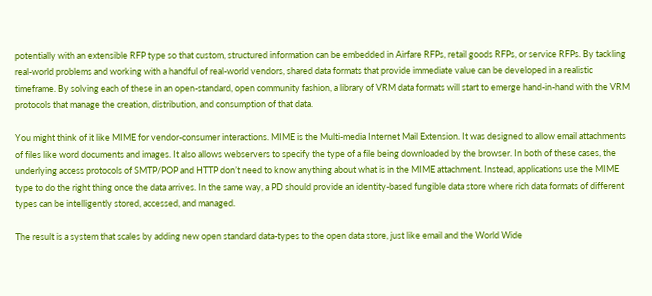potentially with an extensible RFP type so that custom, structured information can be embedded in Airfare RFPs, retail goods RFPs, or service RFPs. By tackling real-world problems and working with a handful of real-world vendors, shared data formats that provide immediate value can be developed in a realistic timeframe. By solving each of these in an open-standard, open community fashion, a library of VRM data formats will start to emerge hand-in-hand with the VRM protocols that manage the creation, distribution, and consumption of that data.

You might think of it like MIME for vendor-consumer interactions. MIME is the Multi-media Internet Mail Extension. It was designed to allow email attachments of files like word documents and images. It also allows webservers to specify the type of a file being downloaded by the browser. In both of these cases, the underlying access protocols of SMTP/POP and HTTP don’t need to know anything about what is in the MIME attachment. Instead, applications use the MIME type to do the right thing once the data arrives. In the same way, a PD should provide an identity-based fungible data store where rich data formats of different types can be intelligently stored, accessed, and managed.

The result is a system that scales by adding new open standard data-types to the open data store, just like email and the World Wide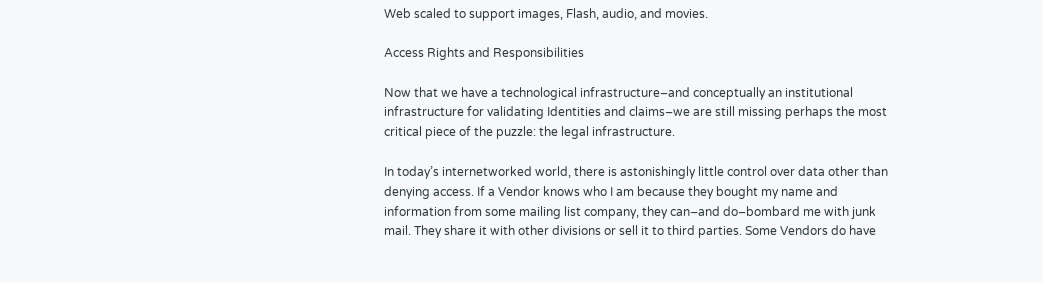Web scaled to support images, Flash, audio, and movies.

Access Rights and Responsibilities

Now that we have a technological infrastructure–and conceptually an institutional infrastructure for validating Identities and claims–we are still missing perhaps the most critical piece of the puzzle: the legal infrastructure.

In today’s internetworked world, there is astonishingly little control over data other than denying access. If a Vendor knows who I am because they bought my name and information from some mailing list company, they can–and do–bombard me with junk mail. They share it with other divisions or sell it to third parties. Some Vendors do have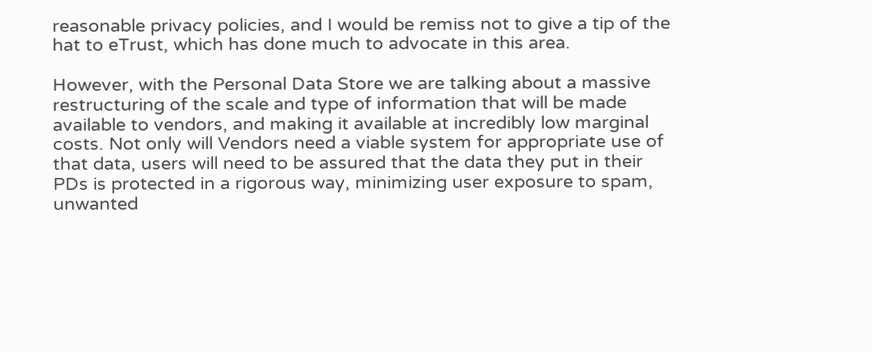reasonable privacy policies, and I would be remiss not to give a tip of the hat to eTrust, which has done much to advocate in this area.

However, with the Personal Data Store we are talking about a massive restructuring of the scale and type of information that will be made available to vendors, and making it available at incredibly low marginal costs. Not only will Vendors need a viable system for appropriate use of that data, users will need to be assured that the data they put in their PDs is protected in a rigorous way, minimizing user exposure to spam, unwanted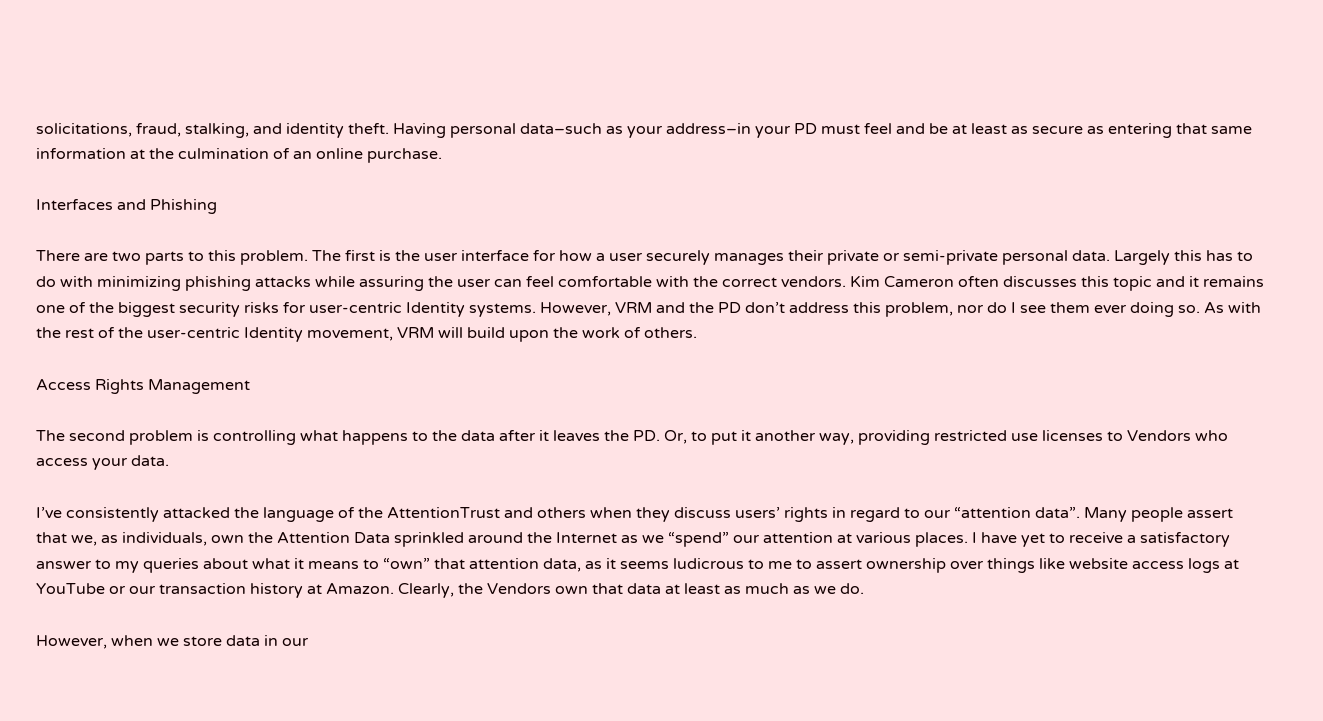solicitations, fraud, stalking, and identity theft. Having personal data–such as your address–in your PD must feel and be at least as secure as entering that same information at the culmination of an online purchase.

Interfaces and Phishing

There are two parts to this problem. The first is the user interface for how a user securely manages their private or semi-private personal data. Largely this has to do with minimizing phishing attacks while assuring the user can feel comfortable with the correct vendors. Kim Cameron often discusses this topic and it remains one of the biggest security risks for user-centric Identity systems. However, VRM and the PD don’t address this problem, nor do I see them ever doing so. As with the rest of the user-centric Identity movement, VRM will build upon the work of others.

Access Rights Management

The second problem is controlling what happens to the data after it leaves the PD. Or, to put it another way, providing restricted use licenses to Vendors who access your data.

I’ve consistently attacked the language of the AttentionTrust and others when they discuss users’ rights in regard to our “attention data”. Many people assert that we, as individuals, own the Attention Data sprinkled around the Internet as we “spend” our attention at various places. I have yet to receive a satisfactory answer to my queries about what it means to “own” that attention data, as it seems ludicrous to me to assert ownership over things like website access logs at YouTube or our transaction history at Amazon. Clearly, the Vendors own that data at least as much as we do.

However, when we store data in our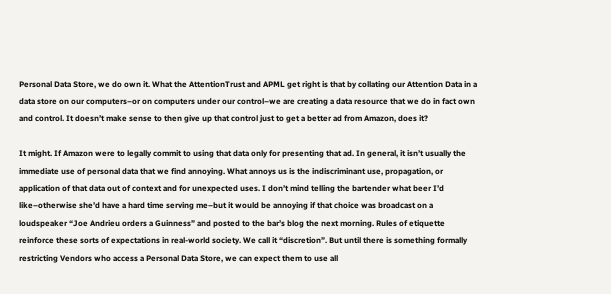Personal Data Store, we do own it. What the AttentionTrust and APML get right is that by collating our Attention Data in a data store on our computers–or on computers under our control–we are creating a data resource that we do in fact own and control. It doesn’t make sense to then give up that control just to get a better ad from Amazon, does it?

It might. If Amazon were to legally commit to using that data only for presenting that ad. In general, it isn’t usually the immediate use of personal data that we find annoying. What annoys us is the indiscriminant use, propagation, or application of that data out of context and for unexpected uses. I don’t mind telling the bartender what beer I’d like–otherwise she’d have a hard time serving me–but it would be annoying if that choice was broadcast on a loudspeaker “Joe Andrieu orders a Guinness” and posted to the bar’s blog the next morning. Rules of etiquette reinforce these sorts of expectations in real-world society. We call it “discretion”. But until there is something formally restricting Vendors who access a Personal Data Store, we can expect them to use all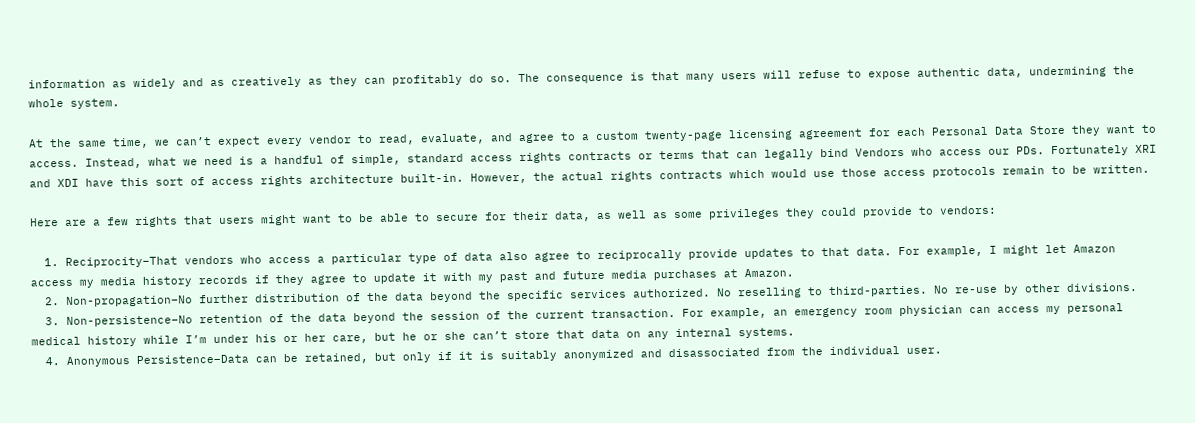information as widely and as creatively as they can profitably do so. The consequence is that many users will refuse to expose authentic data, undermining the whole system.

At the same time, we can’t expect every vendor to read, evaluate, and agree to a custom twenty-page licensing agreement for each Personal Data Store they want to access. Instead, what we need is a handful of simple, standard access rights contracts or terms that can legally bind Vendors who access our PDs. Fortunately XRI and XDI have this sort of access rights architecture built-in. However, the actual rights contracts which would use those access protocols remain to be written.

Here are a few rights that users might want to be able to secure for their data, as well as some privileges they could provide to vendors:

  1. Reciprocity–That vendors who access a particular type of data also agree to reciprocally provide updates to that data. For example, I might let Amazon access my media history records if they agree to update it with my past and future media purchases at Amazon.
  2. Non-propagation–No further distribution of the data beyond the specific services authorized. No reselling to third-parties. No re-use by other divisions.
  3. Non-persistence–No retention of the data beyond the session of the current transaction. For example, an emergency room physician can access my personal medical history while I’m under his or her care, but he or she can’t store that data on any internal systems.
  4. Anonymous Persistence–Data can be retained, but only if it is suitably anonymized and disassociated from the individual user.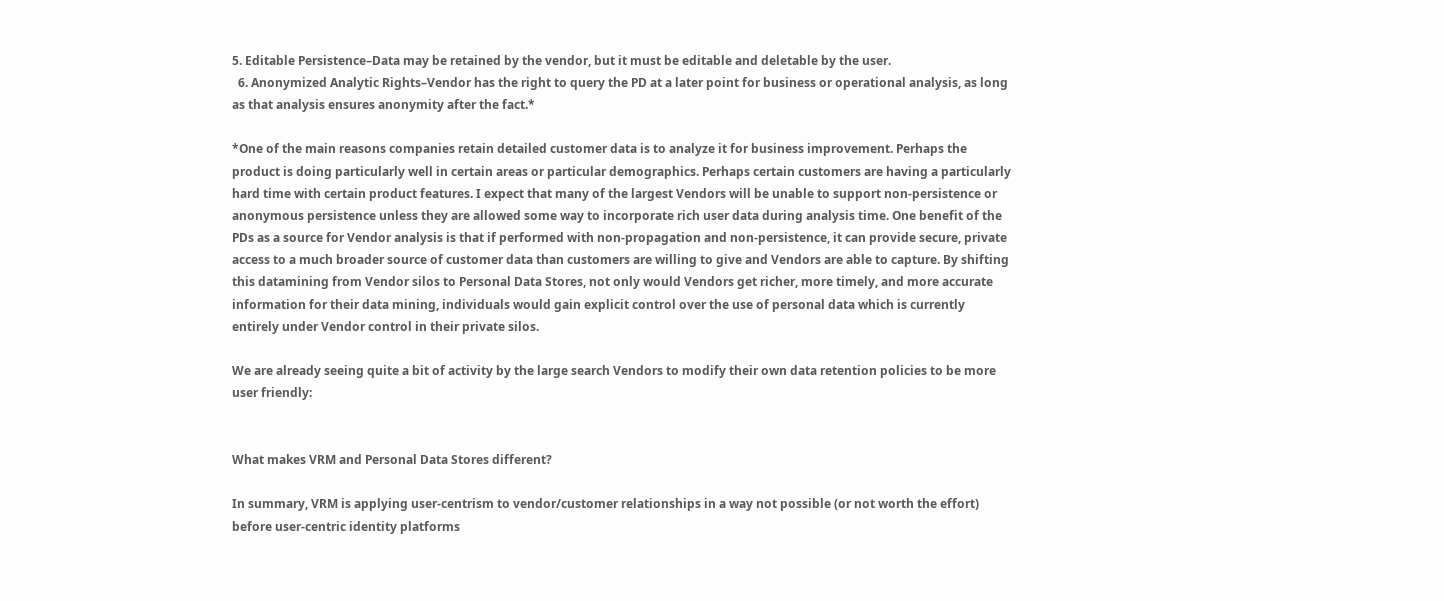5. Editable Persistence–Data may be retained by the vendor, but it must be editable and deletable by the user.
  6. Anonymized Analytic Rights–Vendor has the right to query the PD at a later point for business or operational analysis, as long as that analysis ensures anonymity after the fact.*

*One of the main reasons companies retain detailed customer data is to analyze it for business improvement. Perhaps the product is doing particularly well in certain areas or particular demographics. Perhaps certain customers are having a particularly hard time with certain product features. I expect that many of the largest Vendors will be unable to support non-persistence or anonymous persistence unless they are allowed some way to incorporate rich user data during analysis time. One benefit of the PDs as a source for Vendor analysis is that if performed with non-propagation and non-persistence, it can provide secure, private access to a much broader source of customer data than customers are willing to give and Vendors are able to capture. By shifting this datamining from Vendor silos to Personal Data Stores, not only would Vendors get richer, more timely, and more accurate information for their data mining, individuals would gain explicit control over the use of personal data which is currently entirely under Vendor control in their private silos.

We are already seeing quite a bit of activity by the large search Vendors to modify their own data retention policies to be more user friendly:


What makes VRM and Personal Data Stores different?

In summary, VRM is applying user-centrism to vendor/customer relationships in a way not possible (or not worth the effort) before user-centric identity platforms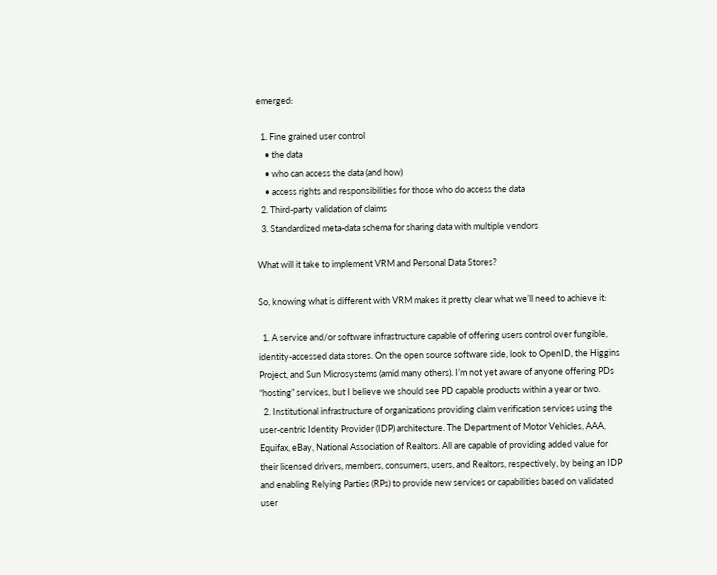emerged:

  1. Fine grained user control
    • the data
    • who can access the data (and how)
    • access rights and responsibilities for those who do access the data
  2. Third-party validation of claims
  3. Standardized meta-data schema for sharing data with multiple vendors

What will it take to implement VRM and Personal Data Stores?

So, knowing what is different with VRM makes it pretty clear what we’ll need to achieve it:

  1. A service and/or software infrastructure capable of offering users control over fungible, identity-accessed data stores. On the open source software side, look to OpenID, the Higgins Project, and Sun Microsystems (amid many others). I’m not yet aware of anyone offering PDs “hosting” services, but I believe we should see PD capable products within a year or two.
  2. Institutional infrastructure of organizations providing claim verification services using the user-centric Identity Provider (IDP) architecture. The Department of Motor Vehicles, AAA, Equifax, eBay, National Association of Realtors. All are capable of providing added value for their licensed drivers, members, consumers, users, and Realtors, respectively, by being an IDP and enabling Relying Parties (RPs) to provide new services or capabilities based on validated user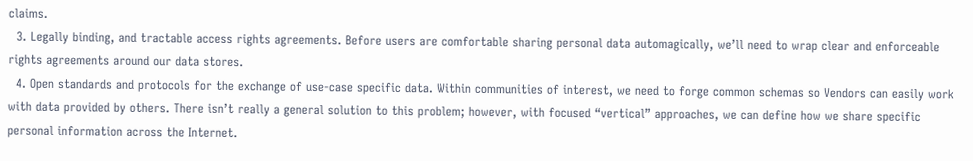claims.
  3. Legally binding, and tractable access rights agreements. Before users are comfortable sharing personal data automagically, we’ll need to wrap clear and enforceable rights agreements around our data stores.
  4. Open standards and protocols for the exchange of use-case specific data. Within communities of interest, we need to forge common schemas so Vendors can easily work with data provided by others. There isn’t really a general solution to this problem; however, with focused “vertical” approaches, we can define how we share specific personal information across the Internet.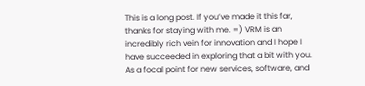This is a long post. If you’ve made it this far, thanks for staying with me. =) VRM is an incredibly rich vein for innovation and I hope I have succeeded in exploring that a bit with you. As a focal point for new services, software, and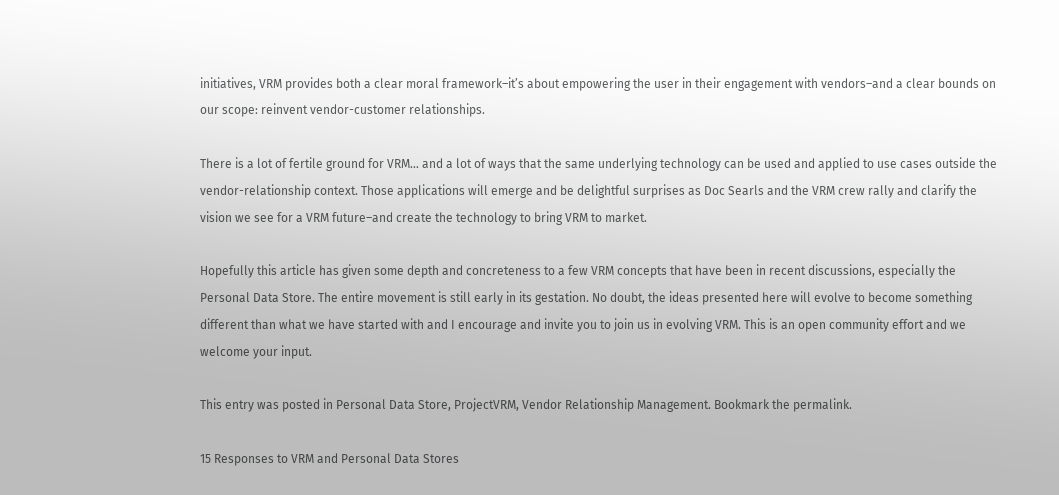initiatives, VRM provides both a clear moral framework–it’s about empowering the user in their engagement with vendors–and a clear bounds on our scope: reinvent vendor-customer relationships.

There is a lot of fertile ground for VRM… and a lot of ways that the same underlying technology can be used and applied to use cases outside the vendor-relationship context. Those applications will emerge and be delightful surprises as Doc Searls and the VRM crew rally and clarify the vision we see for a VRM future–and create the technology to bring VRM to market.

Hopefully this article has given some depth and concreteness to a few VRM concepts that have been in recent discussions, especially the Personal Data Store. The entire movement is still early in its gestation. No doubt, the ideas presented here will evolve to become something different than what we have started with and I encourage and invite you to join us in evolving VRM. This is an open community effort and we welcome your input.

This entry was posted in Personal Data Store, ProjectVRM, Vendor Relationship Management. Bookmark the permalink.

15 Responses to VRM and Personal Data Stores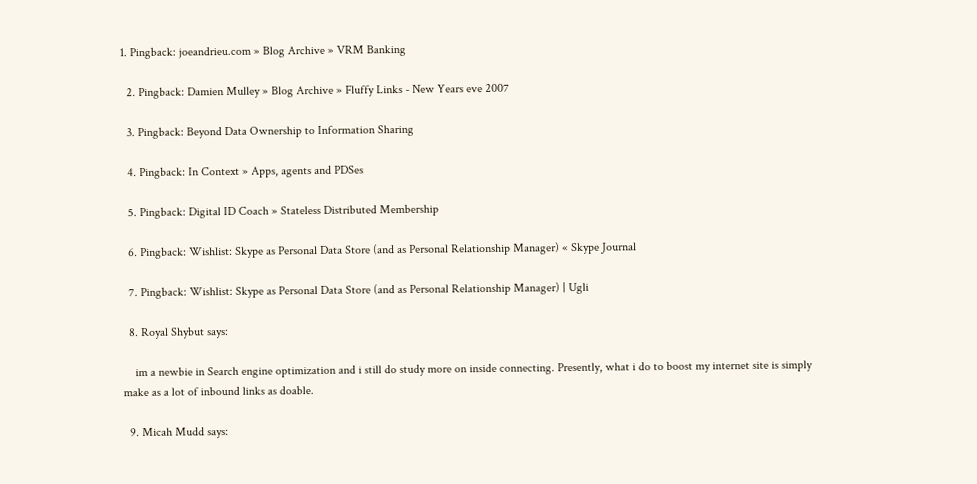1. Pingback: joeandrieu.com » Blog Archive » VRM Banking

  2. Pingback: Damien Mulley » Blog Archive » Fluffy Links - New Years eve 2007

  3. Pingback: Beyond Data Ownership to Information Sharing

  4. Pingback: In Context » Apps, agents and PDSes

  5. Pingback: Digital ID Coach » Stateless Distributed Membership

  6. Pingback: Wishlist: Skype as Personal Data Store (and as Personal Relationship Manager) « Skype Journal

  7. Pingback: Wishlist: Skype as Personal Data Store (and as Personal Relationship Manager) | Ugli

  8. Royal Shybut says:

    im a newbie in Search engine optimization and i still do study more on inside connecting. Presently, what i do to boost my internet site is simply make as a lot of inbound links as doable.

  9. Micah Mudd says: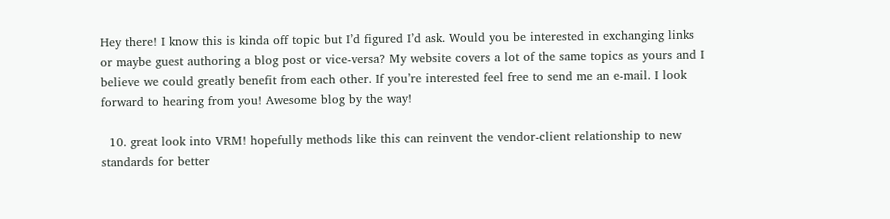Hey there! I know this is kinda off topic but I’d figured I’d ask. Would you be interested in exchanging links or maybe guest authoring a blog post or vice-versa? My website covers a lot of the same topics as yours and I believe we could greatly benefit from each other. If you’re interested feel free to send me an e-mail. I look forward to hearing from you! Awesome blog by the way!

  10. great look into VRM! hopefully methods like this can reinvent the vendor-client relationship to new standards for better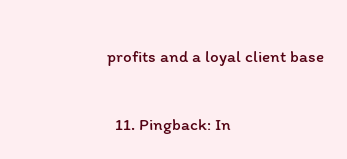profits and a loyal client base

  11. Pingback: In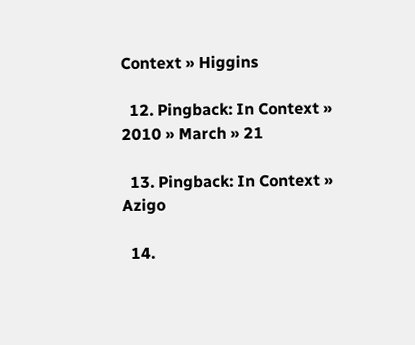Context » Higgins

  12. Pingback: In Context » 2010 » March » 21

  13. Pingback: In Context » Azigo

  14.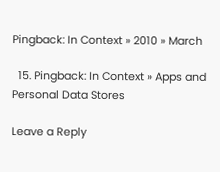Pingback: In Context » 2010 » March

  15. Pingback: In Context » Apps and Personal Data Stores

Leave a Reply